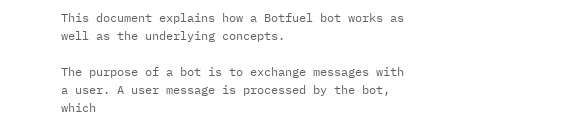This document explains how a Botfuel bot works as well as the underlying concepts.

The purpose of a bot is to exchange messages with a user. A user message is processed by the bot, which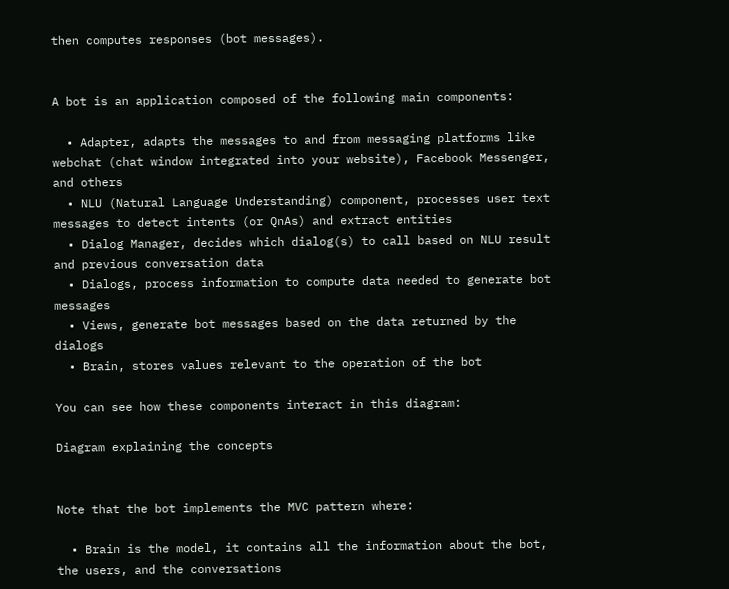then computes responses (bot messages).


A bot is an application composed of the following main components:

  • Adapter, adapts the messages to and from messaging platforms like webchat (chat window integrated into your website), Facebook Messenger, and others
  • NLU (Natural Language Understanding) component, processes user text messages to detect intents (or QnAs) and extract entities
  • Dialog Manager, decides which dialog(s) to call based on NLU result and previous conversation data
  • Dialogs, process information to compute data needed to generate bot messages
  • Views, generate bot messages based on the data returned by the dialogs
  • Brain, stores values relevant to the operation of the bot

You can see how these components interact in this diagram:

Diagram explaining the concepts


Note that the bot implements the MVC pattern where:

  • Brain is the model, it contains all the information about the bot, the users, and the conversations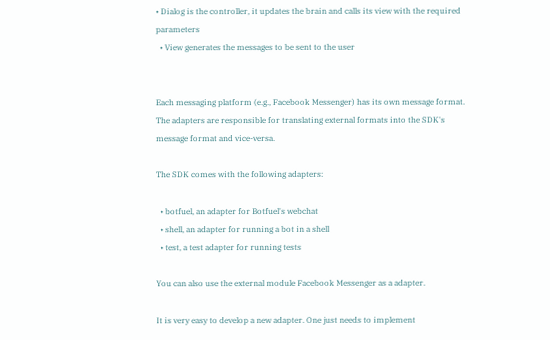• Dialog is the controller, it updates the brain and calls its view with the required parameters
  • View generates the messages to be sent to the user


Each messaging platform (e.g., Facebook Messenger) has its own message format. The adapters are responsible for translating external formats into the SDK's message format and vice-versa.

The SDK comes with the following adapters:

  • botfuel, an adapter for Botfuel's webchat
  • shell, an adapter for running a bot in a shell
  • test, a test adapter for running tests

You can also use the external module Facebook Messenger as a adapter.

It is very easy to develop a new adapter. One just needs to implement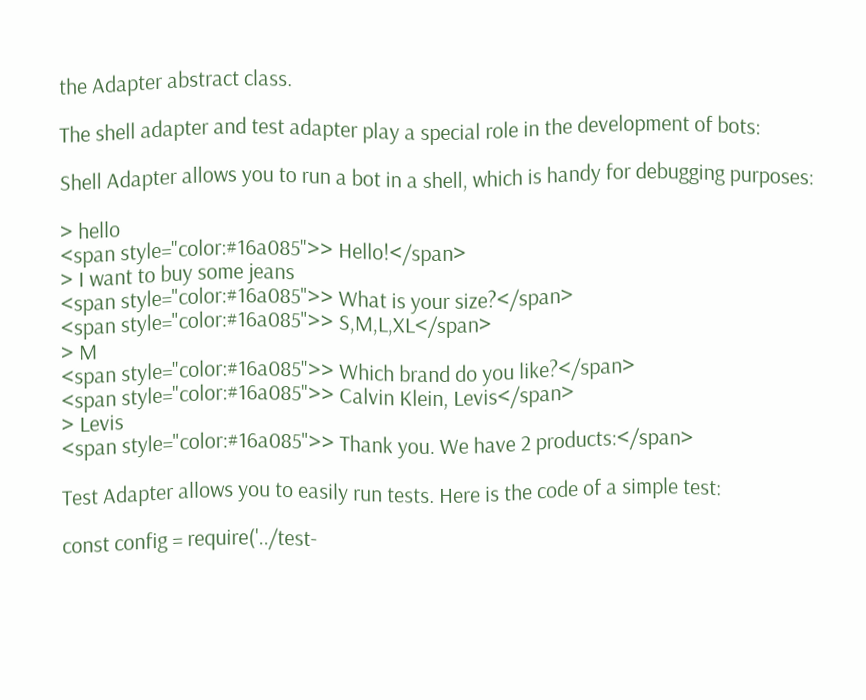the Adapter abstract class.

The shell adapter and test adapter play a special role in the development of bots:

Shell Adapter allows you to run a bot in a shell, which is handy for debugging purposes:

> hello
<span style="color:#16a085">> Hello!</span>
> I want to buy some jeans
<span style="color:#16a085">> What is your size?</span>
<span style="color:#16a085">> S,M,L,XL</span>
> M
<span style="color:#16a085">> Which brand do you like?</span>
<span style="color:#16a085">> Calvin Klein, Levis</span>
> Levis
<span style="color:#16a085">> Thank you. We have 2 products:</span>

Test Adapter allows you to easily run tests. Here is the code of a simple test:

const config = require('../test-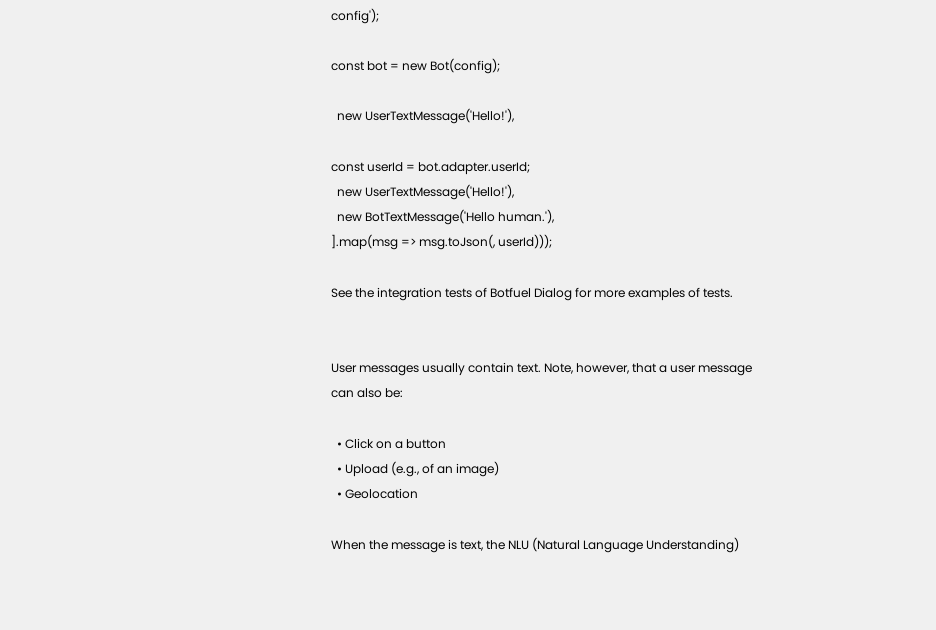config');

const bot = new Bot(config);

  new UserTextMessage('Hello!'),

const userId = bot.adapter.userId;
  new UserTextMessage('Hello!'),
  new BotTextMessage('Hello human.'),
].map(msg => msg.toJson(, userId)));

See the integration tests of Botfuel Dialog for more examples of tests.


User messages usually contain text. Note, however, that a user message can also be:

  • Click on a button
  • Upload (e.g., of an image)
  • Geolocation

When the message is text, the NLU (Natural Language Understanding)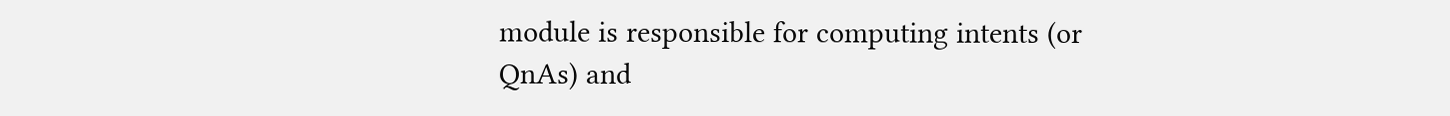module is responsible for computing intents (or QnAs) and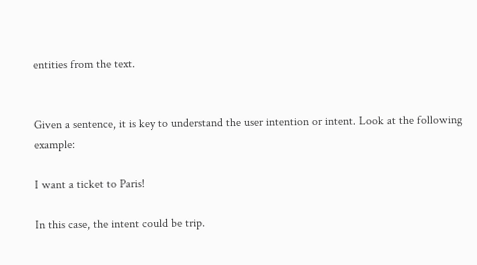entities from the text.


Given a sentence, it is key to understand the user intention or intent. Look at the following example:

I want a ticket to Paris!

In this case, the intent could be trip.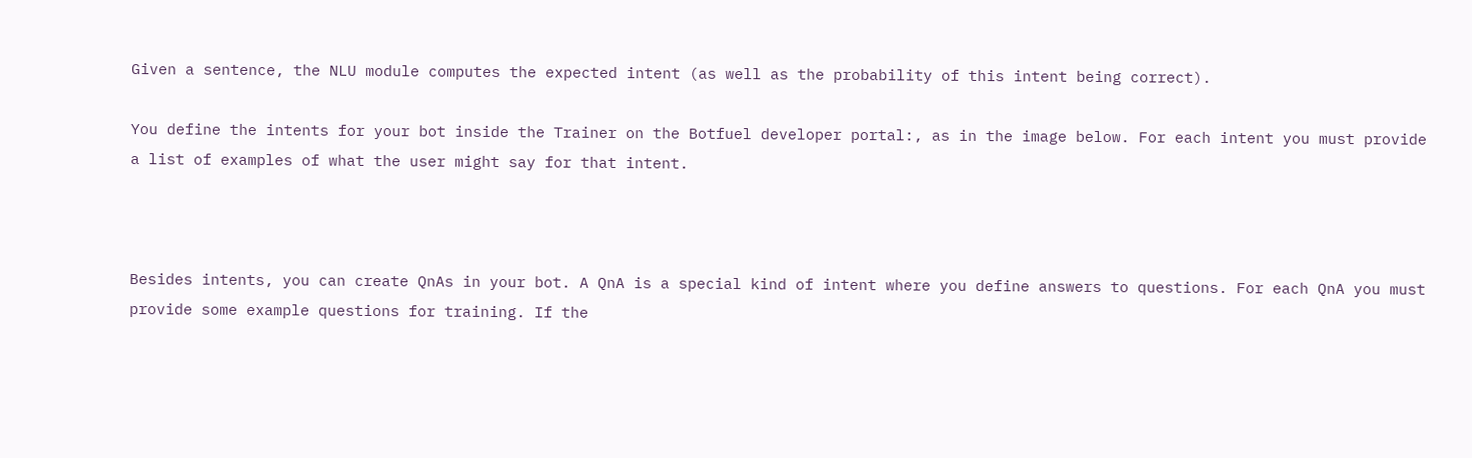Given a sentence, the NLU module computes the expected intent (as well as the probability of this intent being correct).

You define the intents for your bot inside the Trainer on the Botfuel developer portal:, as in the image below. For each intent you must provide a list of examples of what the user might say for that intent.



Besides intents, you can create QnAs in your bot. A QnA is a special kind of intent where you define answers to questions. For each QnA you must provide some example questions for training. If the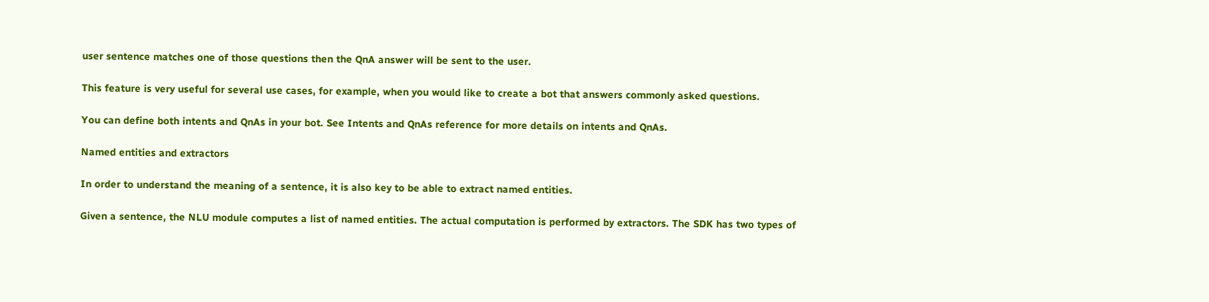user sentence matches one of those questions then the QnA answer will be sent to the user.

This feature is very useful for several use cases, for example, when you would like to create a bot that answers commonly asked questions.

You can define both intents and QnAs in your bot. See Intents and QnAs reference for more details on intents and QnAs.

Named entities and extractors

In order to understand the meaning of a sentence, it is also key to be able to extract named entities.

Given a sentence, the NLU module computes a list of named entities. The actual computation is performed by extractors. The SDK has two types of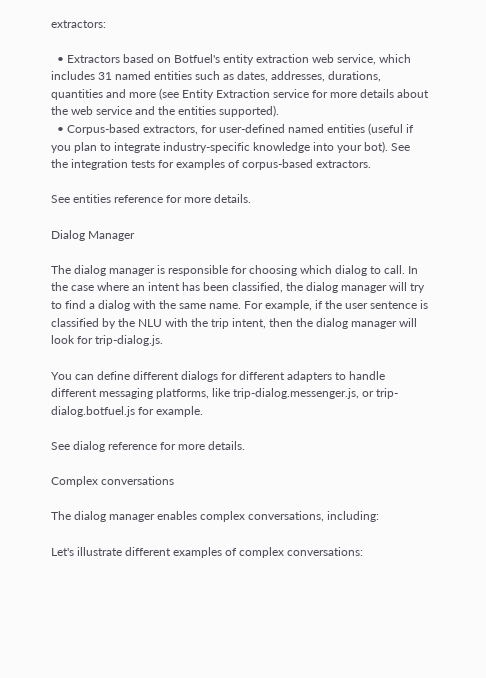extractors:

  • Extractors based on Botfuel's entity extraction web service, which includes 31 named entities such as dates, addresses, durations, quantities and more (see Entity Extraction service for more details about the web service and the entities supported).
  • Corpus-based extractors, for user-defined named entities (useful if you plan to integrate industry-specific knowledge into your bot). See the integration tests for examples of corpus-based extractors.

See entities reference for more details.

Dialog Manager

The dialog manager is responsible for choosing which dialog to call. In the case where an intent has been classified, the dialog manager will try to find a dialog with the same name. For example, if the user sentence is classified by the NLU with the trip intent, then the dialog manager will look for trip-dialog.js.

You can define different dialogs for different adapters to handle different messaging platforms, like trip-dialog.messenger.js, or trip-dialog.botfuel.js for example.

See dialog reference for more details.

Complex conversations

The dialog manager enables complex conversations, including:

Let's illustrate different examples of complex conversations: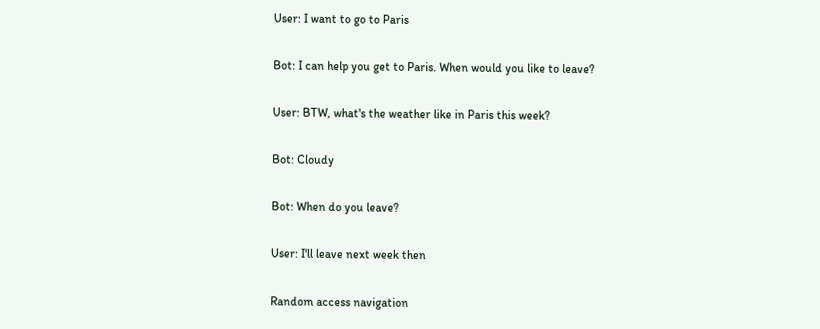User: I want to go to Paris

Bot: I can help you get to Paris. When would you like to leave?

User: BTW, what's the weather like in Paris this week?

Bot: Cloudy

Bot: When do you leave?

User: I'll leave next week then

Random access navigation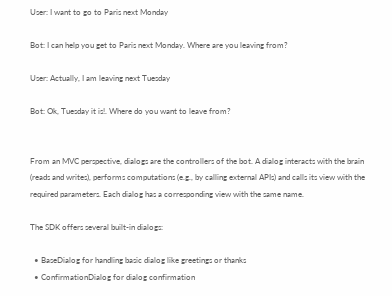User: I want to go to Paris next Monday

Bot: I can help you get to Paris next Monday. Where are you leaving from?

User: Actually, I am leaving next Tuesday

Bot: Ok, Tuesday it is!. Where do you want to leave from?


From an MVC perspective, dialogs are the controllers of the bot. A dialog interacts with the brain (reads and writes), performs computations (e.g., by calling external APIs) and calls its view with the required parameters. Each dialog has a corresponding view with the same name.

The SDK offers several built-in dialogs:

  • BaseDialog for handling basic dialog like greetings or thanks
  • ConfirmationDialog for dialog confirmation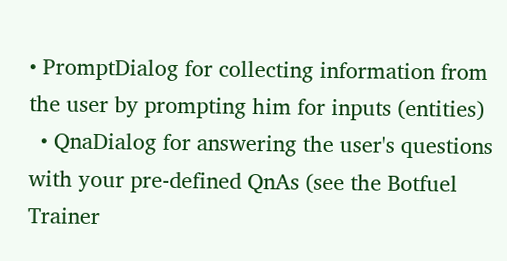• PromptDialog for collecting information from the user by prompting him for inputs (entities)
  • QnaDialog for answering the user's questions with your pre-defined QnAs (see the Botfuel Trainer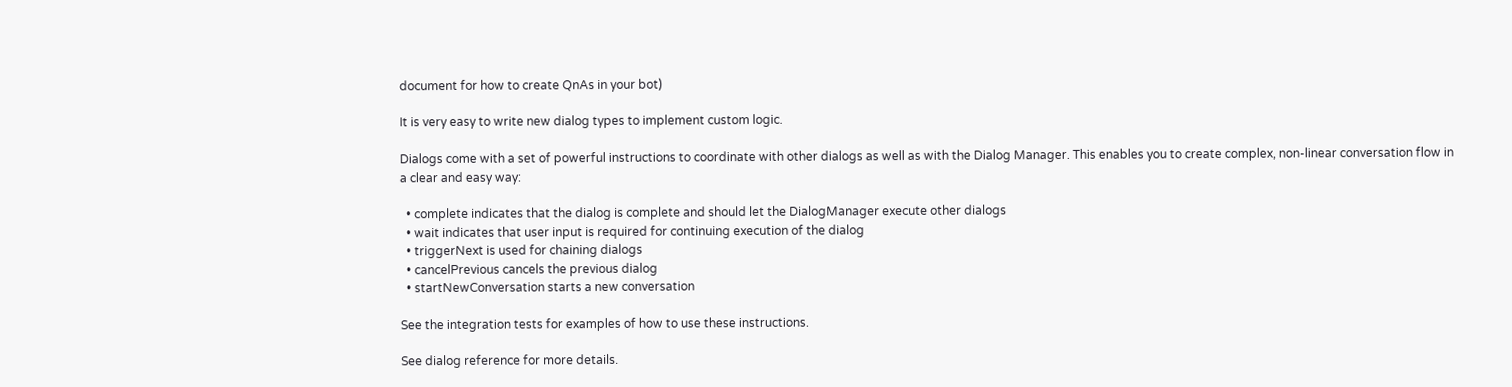document for how to create QnAs in your bot)

It is very easy to write new dialog types to implement custom logic.

Dialogs come with a set of powerful instructions to coordinate with other dialogs as well as with the Dialog Manager. This enables you to create complex, non-linear conversation flow in a clear and easy way:

  • complete indicates that the dialog is complete and should let the DialogManager execute other dialogs
  • wait indicates that user input is required for continuing execution of the dialog
  • triggerNext is used for chaining dialogs
  • cancelPrevious cancels the previous dialog
  • startNewConversation starts a new conversation

See the integration tests for examples of how to use these instructions.

See dialog reference for more details.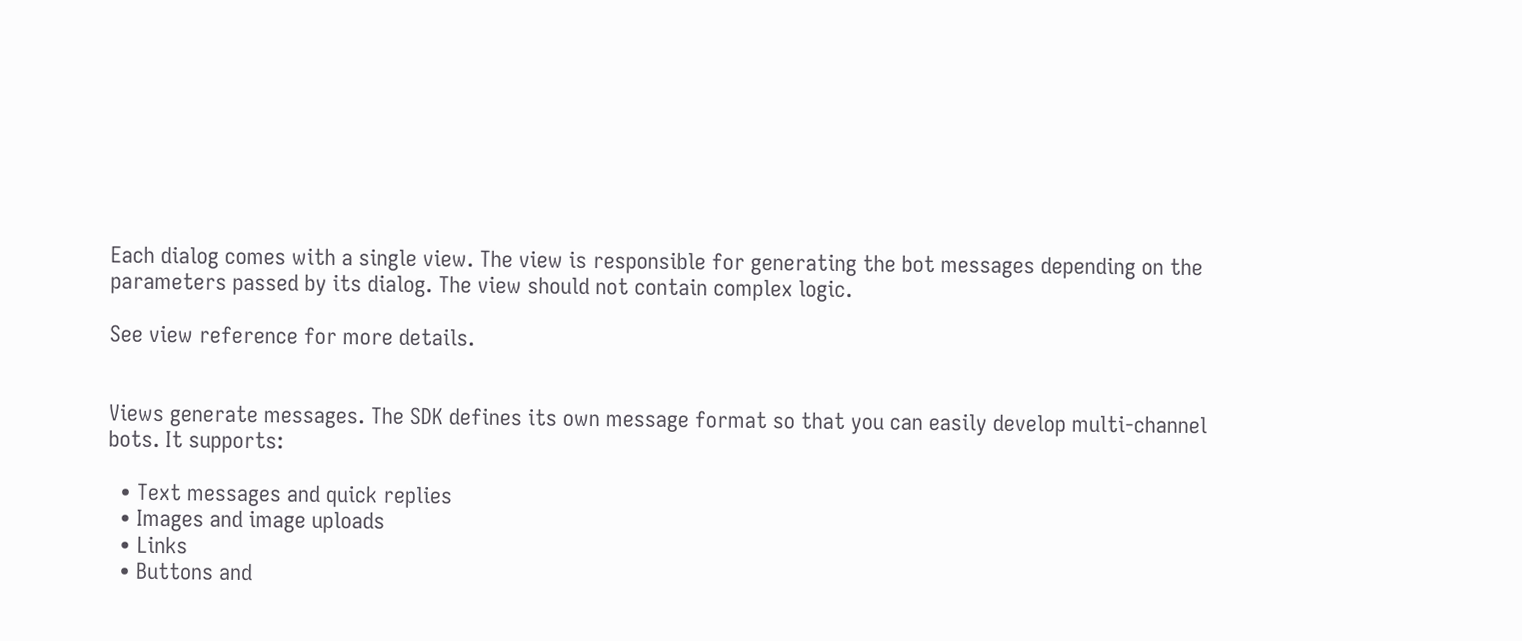Each dialog comes with a single view. The view is responsible for generating the bot messages depending on the parameters passed by its dialog. The view should not contain complex logic.

See view reference for more details.


Views generate messages. The SDK defines its own message format so that you can easily develop multi-channel bots. It supports:

  • Text messages and quick replies
  • Images and image uploads
  • Links
  • Buttons and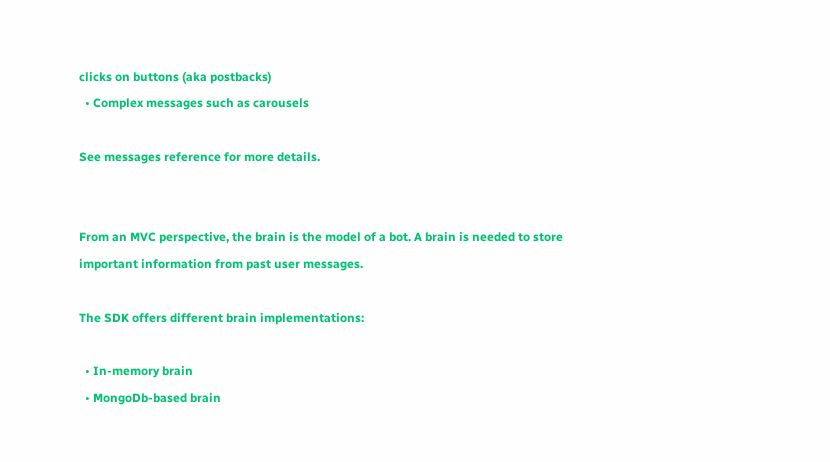clicks on buttons (aka postbacks)
  • Complex messages such as carousels

See messages reference for more details.


From an MVC perspective, the brain is the model of a bot. A brain is needed to store important information from past user messages.

The SDK offers different brain implementations:

  • In-memory brain
  • MongoDb-based brain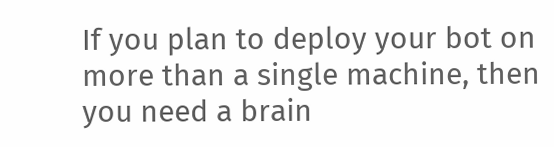If you plan to deploy your bot on more than a single machine, then you need a brain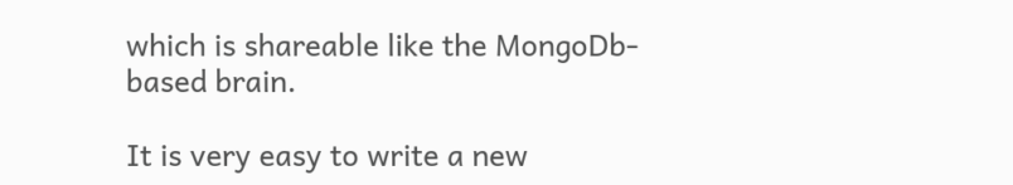which is shareable like the MongoDb-based brain.

It is very easy to write a new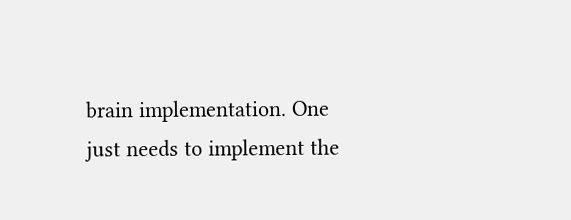brain implementation. One just needs to implement the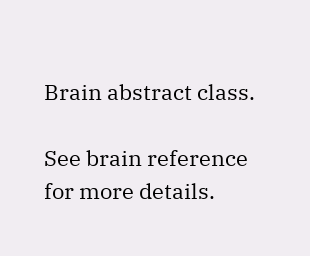Brain abstract class.

See brain reference for more details.